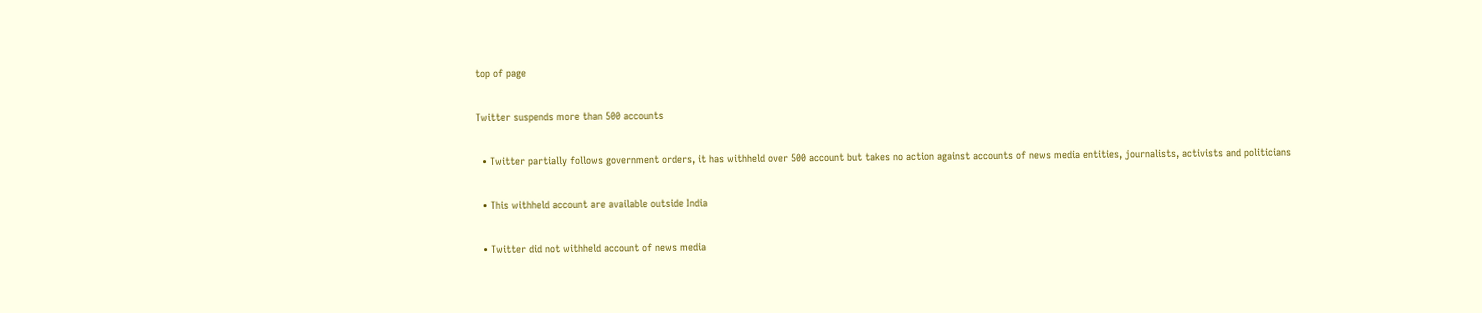top of page

Twitter suspends more than 500 accounts

  • Twitter partially follows government orders, it has withheld over 500 account but takes no action against accounts of news media entities, journalists, activists and politicians

  • This withheld account are available outside India

  • Twitter did not withheld account of news media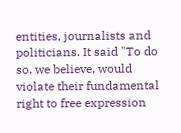entities, journalists and politicians. It said "To do so, we believe, would violate their fundamental right to free expression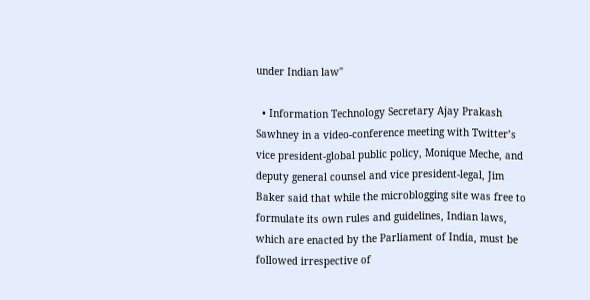under Indian law"

  • Information Technology Secretary Ajay Prakash Sawhney in a video-conference meeting with Twitter’s vice president-global public policy, Monique Meche, and deputy general counsel and vice president-legal, Jim Baker said that while the microblogging site was free to formulate its own rules and guidelines, Indian laws, which are enacted by the Parliament of India, must be followed irrespective of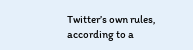Twitter’s own rules, according to a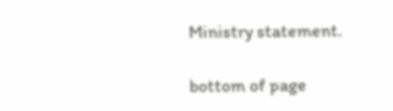Ministry statement.

bottom of page